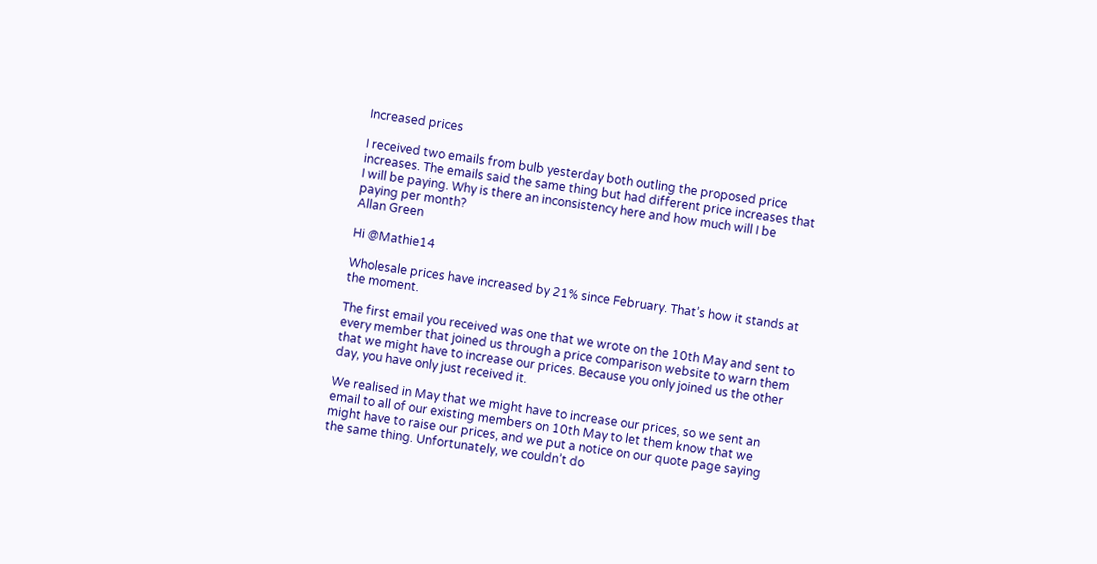Increased prices

I received two emails from bulb yesterday both outling the proposed price increases. The emails said the same thing but had different price increases that I will be paying. Why is there an inconsistency here and how much will I be paying per month?
Allan Green

Hi @Mathie14

Wholesale prices have increased by 21% since February. That’s how it stands at the moment.

The first email you received was one that we wrote on the 10th May and sent to every member that joined us through a price comparison website to warn them that we might have to increase our prices. Because you only joined us the other day, you have only just received it.

We realised in May that we might have to increase our prices, so we sent an email to all of our existing members on 10th May to let them know that we might have to raise our prices, and we put a notice on our quote page saying the same thing. Unfortunately, we couldn’t do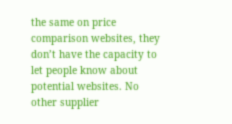the same on price comparison websites, they don’t have the capacity to let people know about potential websites. No other supplier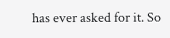has ever asked for it. So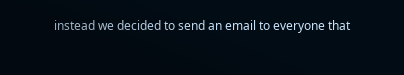instead we decided to send an email to everyone that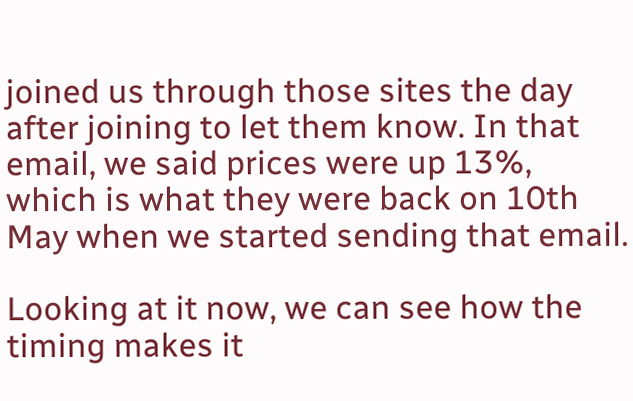joined us through those sites the day after joining to let them know. In that email, we said prices were up 13%, which is what they were back on 10th May when we started sending that email.

Looking at it now, we can see how the timing makes it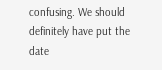confusing. We should definitely have put the date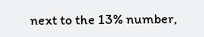next to the 13% number,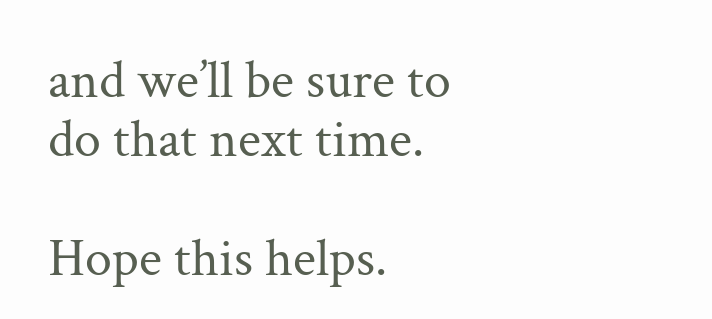and we’ll be sure to do that next time.

Hope this helps.